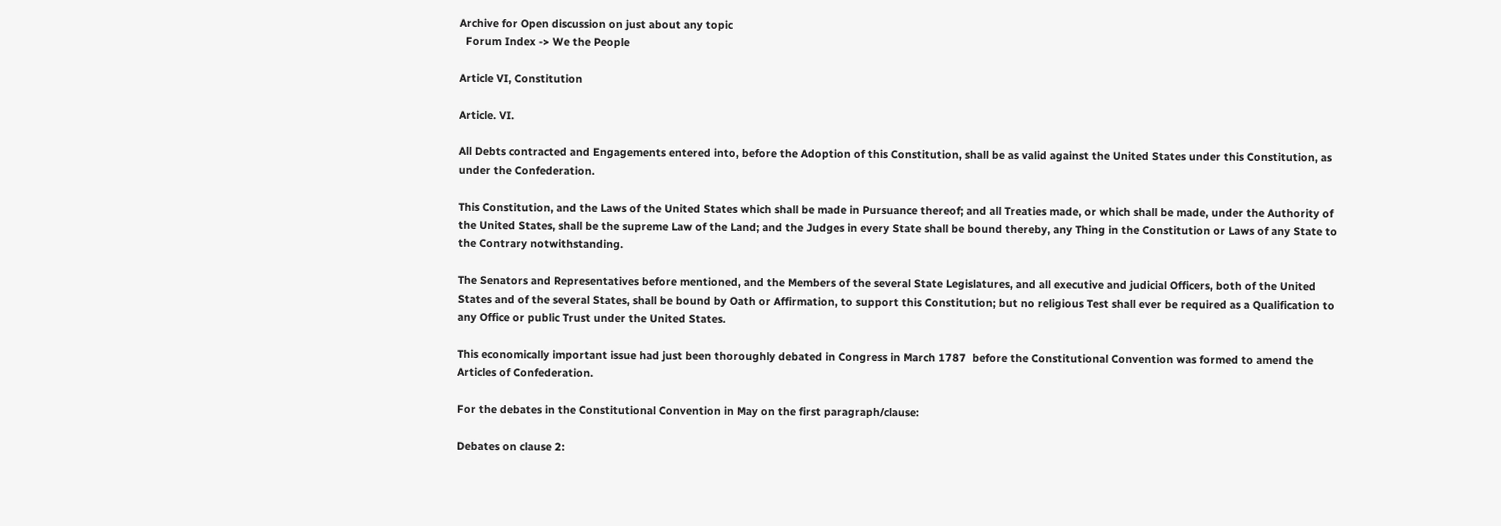Archive for Open discussion on just about any topic
  Forum Index -> We the People

Article VI, Constitution

Article. VI.

All Debts contracted and Engagements entered into, before the Adoption of this Constitution, shall be as valid against the United States under this Constitution, as under the Confederation.

This Constitution, and the Laws of the United States which shall be made in Pursuance thereof; and all Treaties made, or which shall be made, under the Authority of the United States, shall be the supreme Law of the Land; and the Judges in every State shall be bound thereby, any Thing in the Constitution or Laws of any State to the Contrary notwithstanding.

The Senators and Representatives before mentioned, and the Members of the several State Legislatures, and all executive and judicial Officers, both of the United States and of the several States, shall be bound by Oath or Affirmation, to support this Constitution; but no religious Test shall ever be required as a Qualification to any Office or public Trust under the United States.

This economically important issue had just been thoroughly debated in Congress in March 1787  before the Constitutional Convention was formed to amend the Articles of Confederation.

For the debates in the Constitutional Convention in May on the first paragraph/clause:

Debates on clause 2: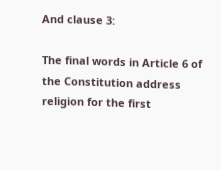And clause 3:

The final words in Article 6 of the Constitution address religion for the first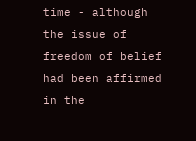time - although the issue of freedom of belief had been affirmed in the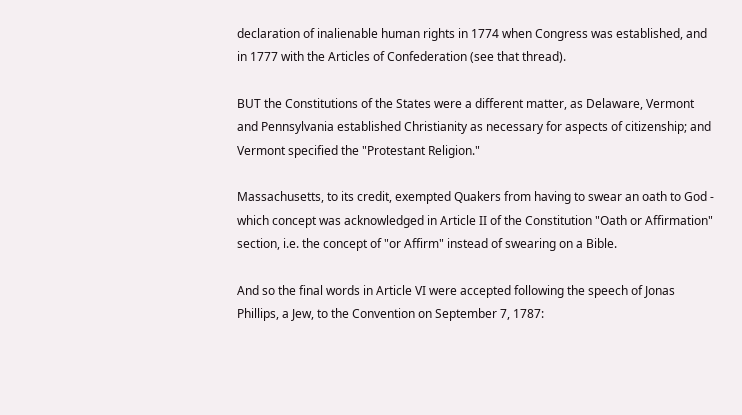declaration of inalienable human rights in 1774 when Congress was established, and in 1777 with the Articles of Confederation (see that thread).

BUT the Constitutions of the States were a different matter, as Delaware, Vermont and Pennsylvania established Christianity as necessary for aspects of citizenship; and Vermont specified the "Protestant Religion."

Massachusetts, to its credit, exempted Quakers from having to swear an oath to God - which concept was acknowledged in Article II of the Constitution "Oath or Affirmation" section, i.e. the concept of "or Affirm" instead of swearing on a Bible.

And so the final words in Article VI were accepted following the speech of Jonas Phillips, a Jew, to the Convention on September 7, 1787: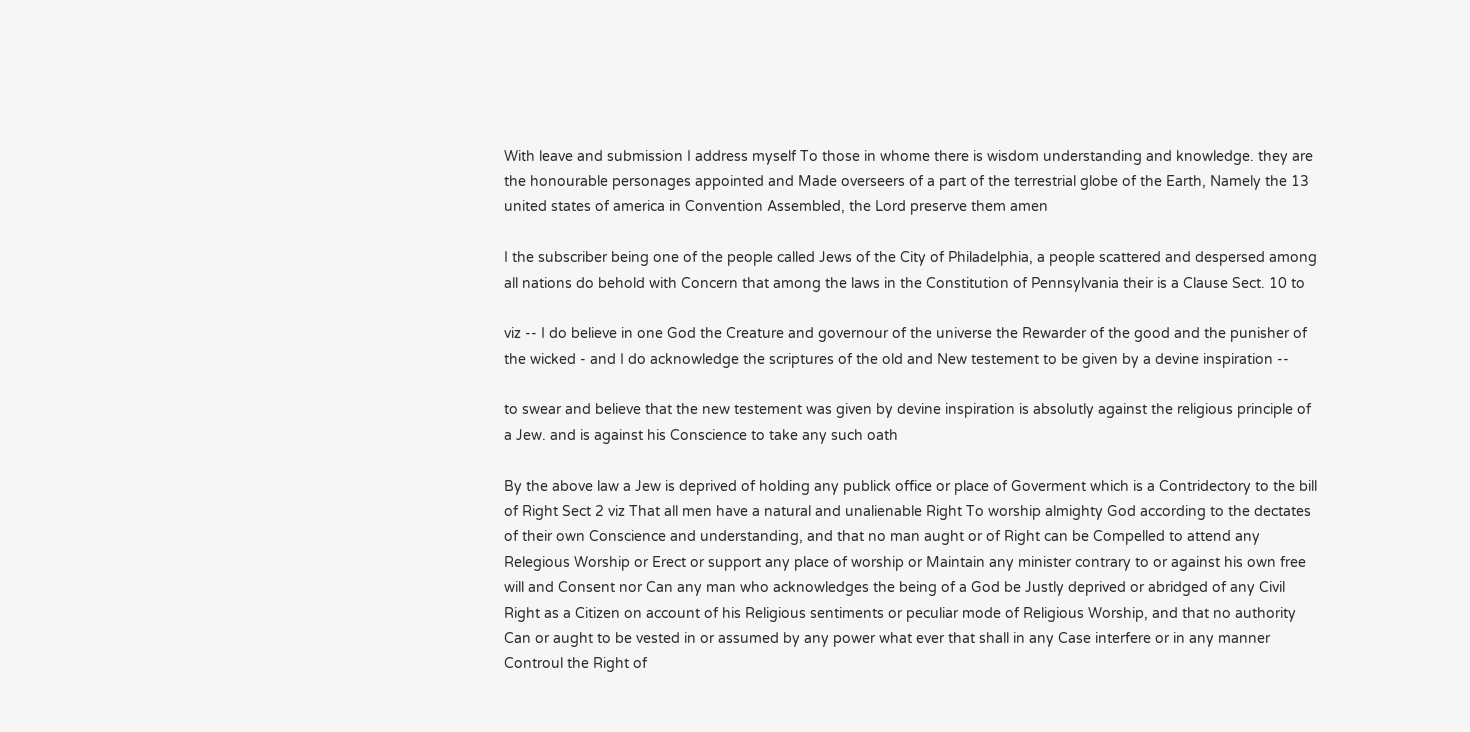With leave and submission I address myself To those in whome there is wisdom understanding and knowledge. they are the honourable personages appointed and Made overseers of a part of the terrestrial globe of the Earth, Namely the 13 united states of america in Convention Assembled, the Lord preserve them amen

I the subscriber being one of the people called Jews of the City of Philadelphia, a people scattered and despersed among all nations do behold with Concern that among the laws in the Constitution of Pennsylvania their is a Clause Sect. 10 to

viz -- I do believe in one God the Creature and governour of the universe the Rewarder of the good and the punisher of the wicked - and I do acknowledge the scriptures of the old and New testement to be given by a devine inspiration --

to swear and believe that the new testement was given by devine inspiration is absolutly against the religious principle of a Jew. and is against his Conscience to take any such oath

By the above law a Jew is deprived of holding any publick office or place of Goverment which is a Contridectory to the bill of Right Sect 2 viz That all men have a natural and unalienable Right To worship almighty God according to the dectates of their own Conscience and understanding, and that no man aught or of Right can be Compelled to attend any Relegious Worship or Erect or support any place of worship or Maintain any minister contrary to or against his own free will and Consent nor Can any man who acknowledges the being of a God be Justly deprived or abridged of any Civil Right as a Citizen on account of his Religious sentiments or peculiar mode of Religious Worship, and that no authority Can or aught to be vested in or assumed by any power what ever that shall in any Case interfere or in any manner Controul the Right of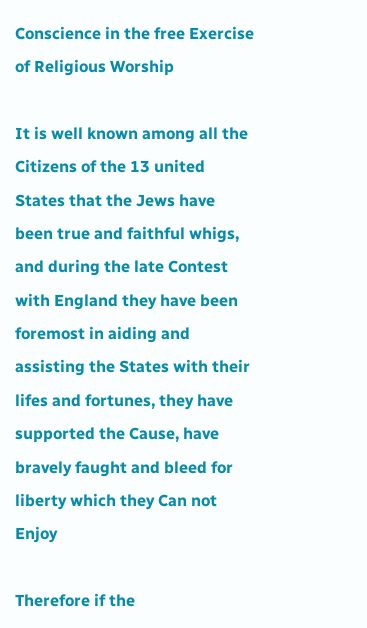Conscience in the free Exercise of Religious Worship

It is well known among all the Citizens of the 13 united States that the Jews have been true and faithful whigs, and during the late Contest with England they have been foremost in aiding and assisting the States with their lifes and fortunes, they have supported the Cause, have bravely faught and bleed for liberty which they Can not Enjoy

Therefore if the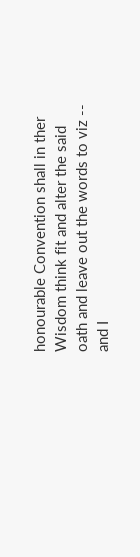honourable Convention shall in ther Wisdom think fit and alter the said oath and leave out the words to viz -- and I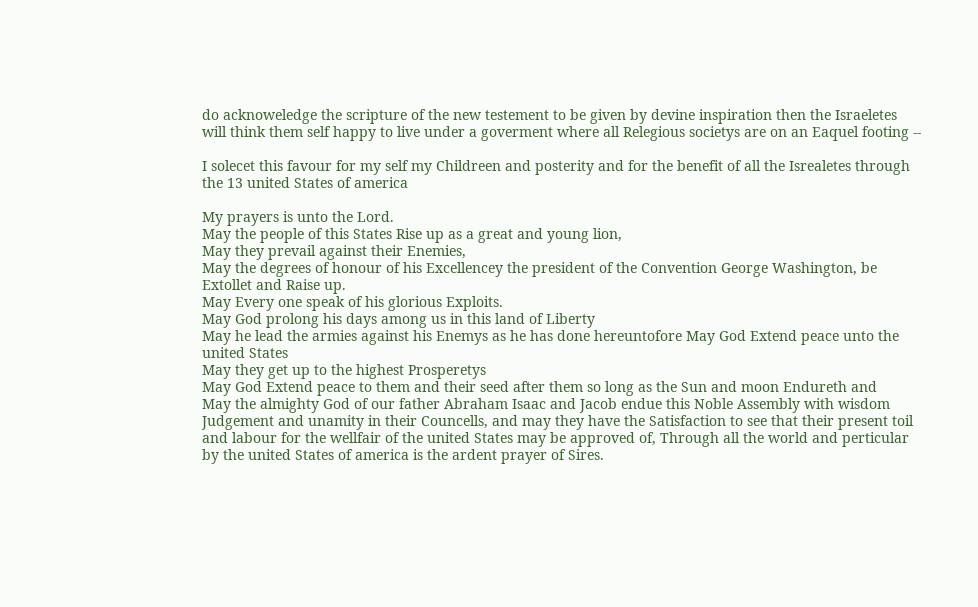do acknoweledge the scripture of the new testement to be given by devine inspiration then the Israeletes will think them self happy to live under a goverment where all Relegious societys are on an Eaquel footing --

I solecet this favour for my self my Childreen and posterity and for the benefit of all the Isrealetes through the 13 united States of america

My prayers is unto the Lord.
May the people of this States Rise up as a great and young lion,
May they prevail against their Enemies,
May the degrees of honour of his Excellencey the president of the Convention George Washington, be Extollet and Raise up.
May Every one speak of his glorious Exploits.
May God prolong his days among us in this land of Liberty
May he lead the armies against his Enemys as he has done hereuntofore May God Extend peace unto the united States
May they get up to the highest Prosperetys
May God Extend peace to them and their seed after them so long as the Sun and moon Endureth and
May the almighty God of our father Abraham Isaac and Jacob endue this Noble Assembly with wisdom Judgement and unamity in their Councells, and may they have the Satisfaction to see that their present toil and labour for the wellfair of the united States may be approved of, Through all the world and perticular by the united States of america is the ardent prayer of Sires.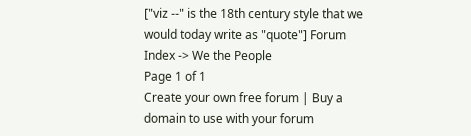["viz --" is the 18th century style that we would today write as "quote"] Forum Index -> We the People
Page 1 of 1
Create your own free forum | Buy a domain to use with your forum